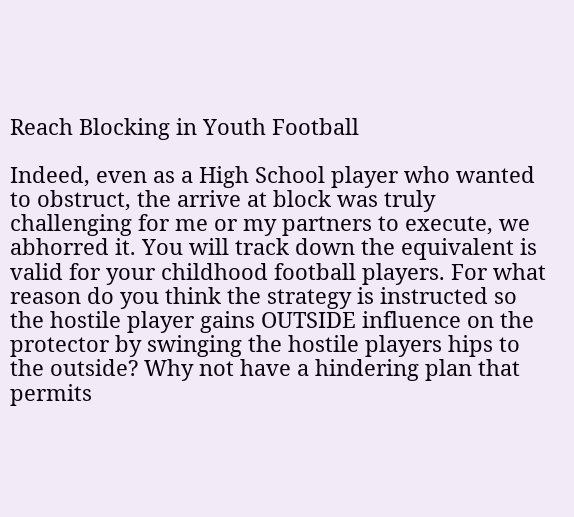Reach Blocking in Youth Football

Indeed, even as a High School player who wanted to obstruct, the arrive at block was truly challenging for me or my partners to execute, we abhorred it. You will track down the equivalent is valid for your childhood football players. For what reason do you think the strategy is instructed so the hostile player gains OUTSIDE influence on the protector by swinging the hostile players hips to the outside? Why not have a hindering plan that permits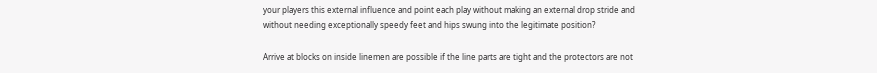your players this external influence and point each play without making an external drop stride and without needing exceptionally speedy feet and hips swung into the legitimate position?

Arrive at blocks on inside linemen are possible if the line parts are tight and the protectors are not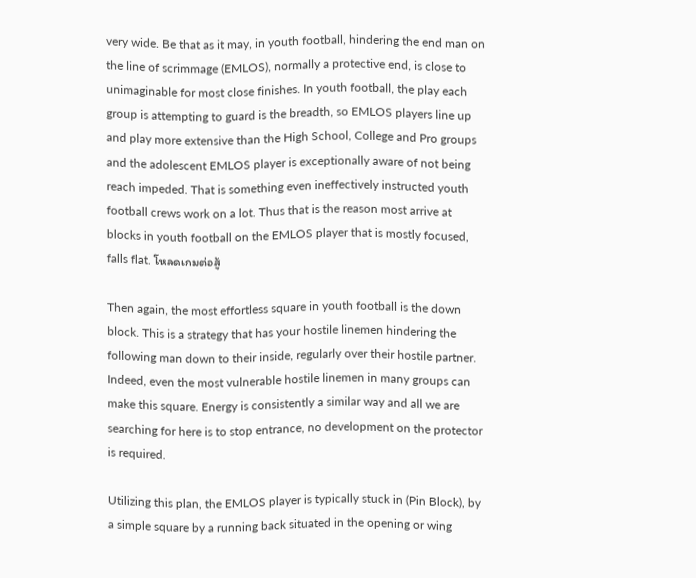very wide. Be that as it may, in youth football, hindering the end man on the line of scrimmage (EMLOS), normally a protective end, is close to unimaginable for most close finishes. In youth football, the play each group is attempting to guard is the breadth, so EMLOS players line up and play more extensive than the High School, College and Pro groups and the adolescent EMLOS player is exceptionally aware of not being reach impeded. That is something even ineffectively instructed youth football crews work on a lot. Thus that is the reason most arrive at blocks in youth football on the EMLOS player that is mostly focused, falls flat. โหลดเกมต่อสู้

Then again, the most effortless square in youth football is the down block. This is a strategy that has your hostile linemen hindering the following man down to their inside, regularly over their hostile partner. Indeed, even the most vulnerable hostile linemen in many groups can make this square. Energy is consistently a similar way and all we are searching for here is to stop entrance, no development on the protector is required.

Utilizing this plan, the EMLOS player is typically stuck in (Pin Block), by a simple square by a running back situated in the opening or wing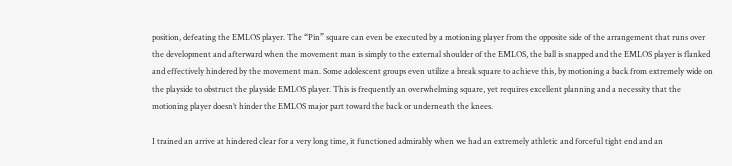position, defeating the EMLOS player. The “Pin” square can even be executed by a motioning player from the opposite side of the arrangement that runs over the development and afterward when the movement man is simply to the external shoulder of the EMLOS, the ball is snapped and the EMLOS player is flanked and effectively hindered by the movement man. Some adolescent groups even utilize a break square to achieve this, by motioning a back from extremely wide on the playside to obstruct the playside EMLOS player. This is frequently an overwhelming square, yet requires excellent planning and a necessity that the motioning player doesn’t hinder the EMLOS major part toward the back or underneath the knees.

I trained an arrive at hindered clear for a very long time, it functioned admirably when we had an extremely athletic and forceful tight end and an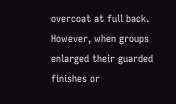overcoat at full back. However, when groups enlarged their guarded finishes or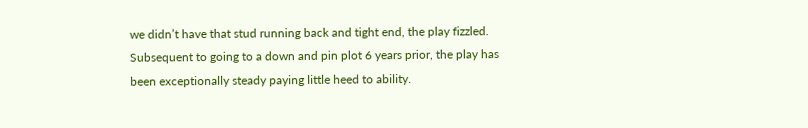we didn’t have that stud running back and tight end, the play fizzled. Subsequent to going to a down and pin plot 6 years prior, the play has been exceptionally steady paying little heed to ability.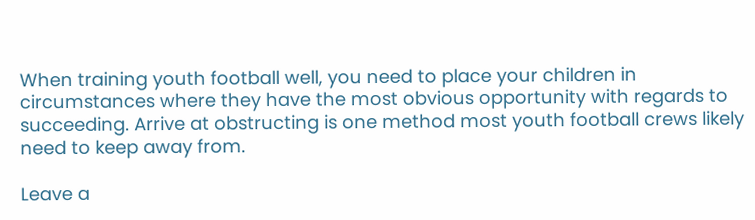When training youth football well, you need to place your children in circumstances where they have the most obvious opportunity with regards to succeeding. Arrive at obstructing is one method most youth football crews likely need to keep away from.

Leave a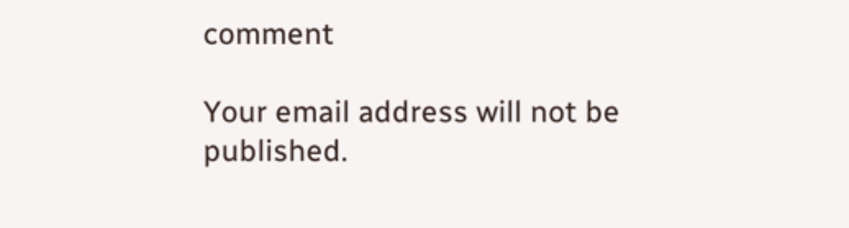comment

Your email address will not be published.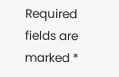Required fields are marked *